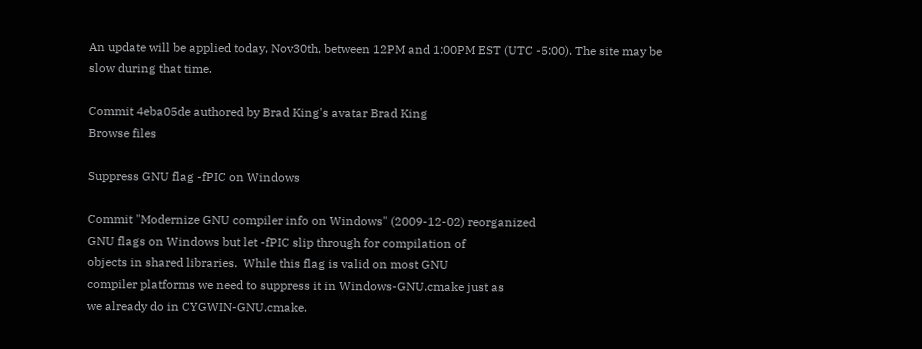An update will be applied today, Nov30th, between 12PM and 1:00PM EST (UTC -5:00). The site may be slow during that time.

Commit 4eba05de authored by Brad King's avatar Brad King
Browse files

Suppress GNU flag -fPIC on Windows

Commit "Modernize GNU compiler info on Windows" (2009-12-02) reorganized
GNU flags on Windows but let -fPIC slip through for compilation of
objects in shared libraries.  While this flag is valid on most GNU
compiler platforms we need to suppress it in Windows-GNU.cmake just as
we already do in CYGWIN-GNU.cmake.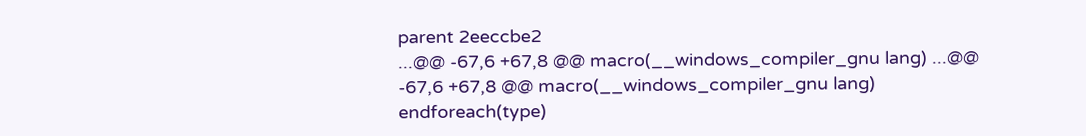parent 2eeccbe2
...@@ -67,6 +67,8 @@ macro(__windows_compiler_gnu lang) ...@@ -67,6 +67,8 @@ macro(__windows_compiler_gnu lang)
endforeach(type)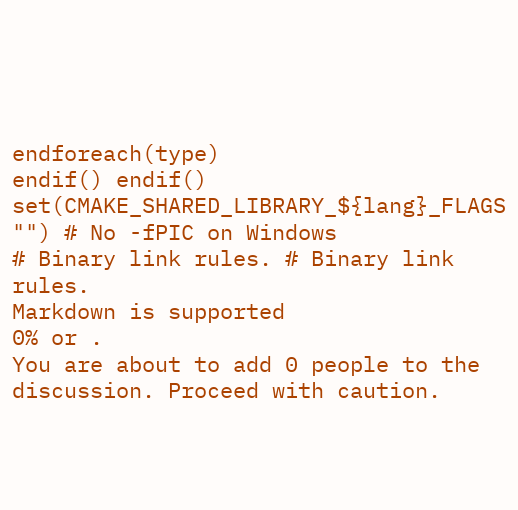endforeach(type)
endif() endif()
set(CMAKE_SHARED_LIBRARY_${lang}_FLAGS "") # No -fPIC on Windows
# Binary link rules. # Binary link rules.
Markdown is supported
0% or .
You are about to add 0 people to the discussion. Proceed with caution.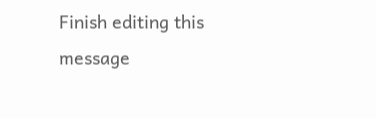Finish editing this message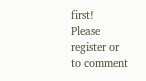first!
Please register or to comment